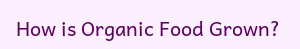How is Organic Food Grown?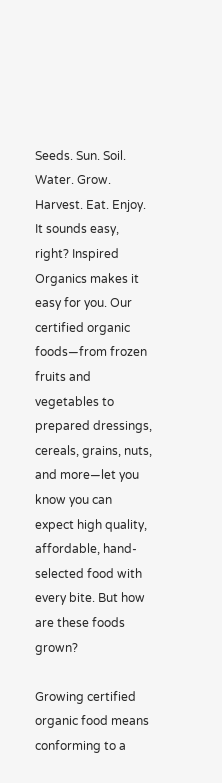Seeds. Sun. Soil. Water. Grow. Harvest. Eat. Enjoy. It sounds easy, right? Inspired Organics makes it easy for you. Our certified organic foods—from frozen fruits and vegetables to prepared dressings, cereals, grains, nuts, and more—let you know you can expect high quality, affordable, hand-selected food with every bite. But how are these foods grown?

Growing certified organic food means conforming to a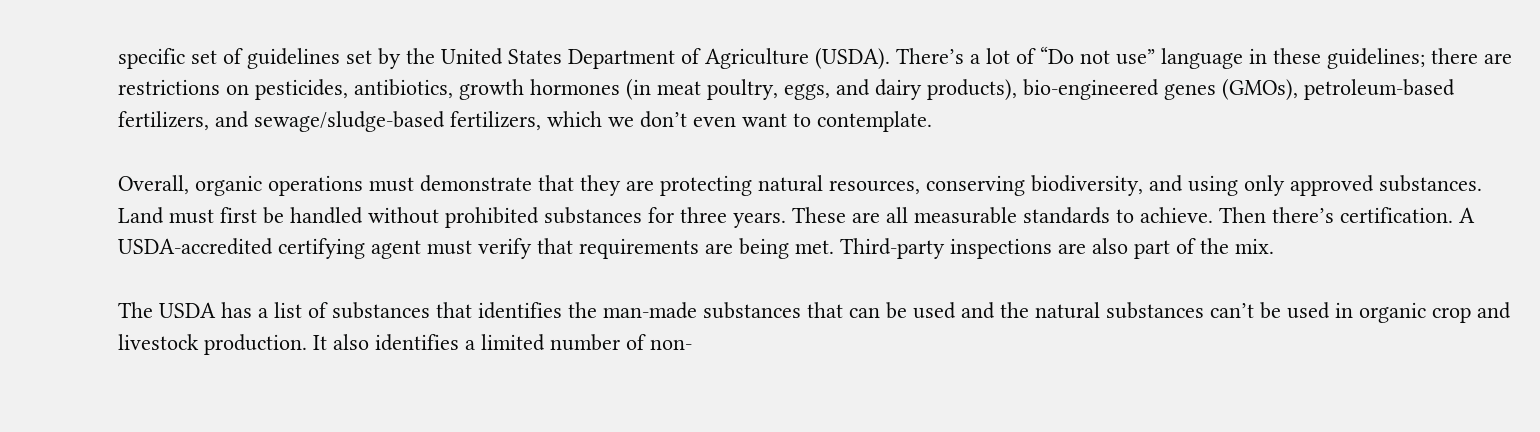specific set of guidelines set by the United States Department of Agriculture (USDA). There’s a lot of “Do not use” language in these guidelines; there are restrictions on pesticides, antibiotics, growth hormones (in meat poultry, eggs, and dairy products), bio-engineered genes (GMOs), petroleum-based fertilizers, and sewage/sludge-based fertilizers, which we don’t even want to contemplate.

Overall, organic operations must demonstrate that they are protecting natural resources, conserving biodiversity, and using only approved substances. Land must first be handled without prohibited substances for three years. These are all measurable standards to achieve. Then there’s certification. A USDA-accredited certifying agent must verify that requirements are being met. Third-party inspections are also part of the mix.

The USDA has a list of substances that identifies the man-made substances that can be used and the natural substances can’t be used in organic crop and livestock production. It also identifies a limited number of non-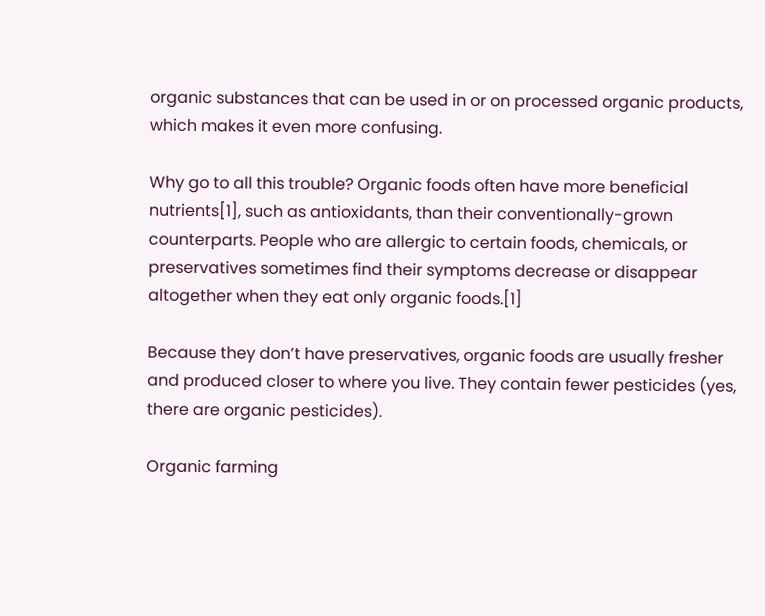organic substances that can be used in or on processed organic products, which makes it even more confusing.

Why go to all this trouble? Organic foods often have more beneficial nutrients[1], such as antioxidants, than their conventionally-grown counterparts. People who are allergic to certain foods, chemicals, or preservatives sometimes find their symptoms decrease or disappear altogether when they eat only organic foods.[1]

Because they don’t have preservatives, organic foods are usually fresher and produced closer to where you live. They contain fewer pesticides (yes, there are organic pesticides).

Organic farming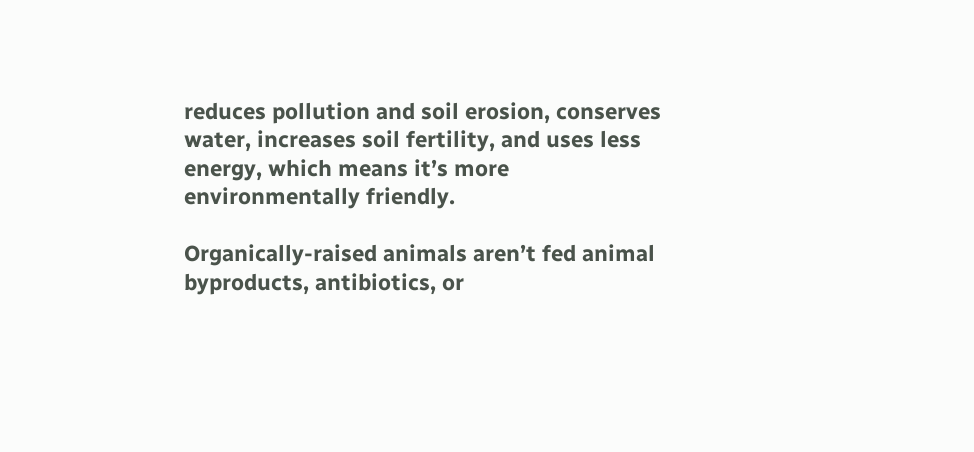reduces pollution and soil erosion, conserves water, increases soil fertility, and uses less energy, which means it’s more environmentally friendly.

Organically-raised animals aren’t fed animal byproducts, antibiotics, or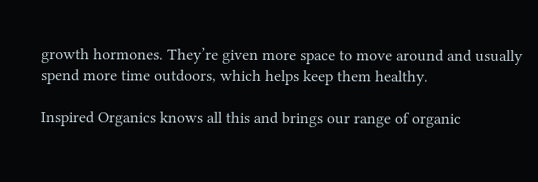growth hormones. They’re given more space to move around and usually spend more time outdoors, which helps keep them healthy.

Inspired Organics knows all this and brings our range of organic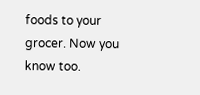foods to your grocer. Now you know too.